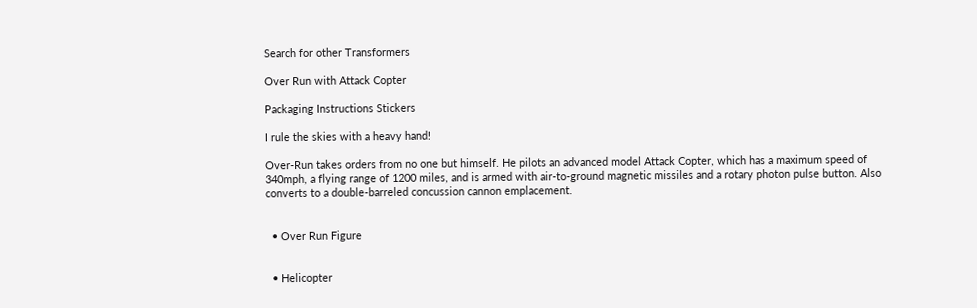Search for other Transformers

Over Run with Attack Copter

Packaging Instructions Stickers

I rule the skies with a heavy hand!

Over-Run takes orders from no one but himself. He pilots an advanced model Attack Copter, which has a maximum speed of 340mph, a flying range of 1200 miles, and is armed with air-to-ground magnetic missiles and a rotary photon pulse button. Also converts to a double-barreled concussion cannon emplacement.


  • Over Run Figure


  • Helicopter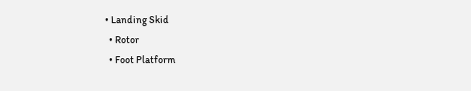• Landing Skid
  • Rotor
  • Foot Platform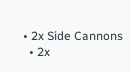• 2x Side Cannons
  • 2x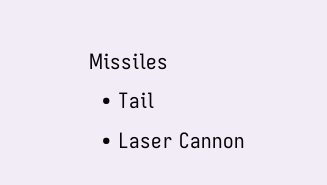Missiles
  • Tail
  • Laser Cannon